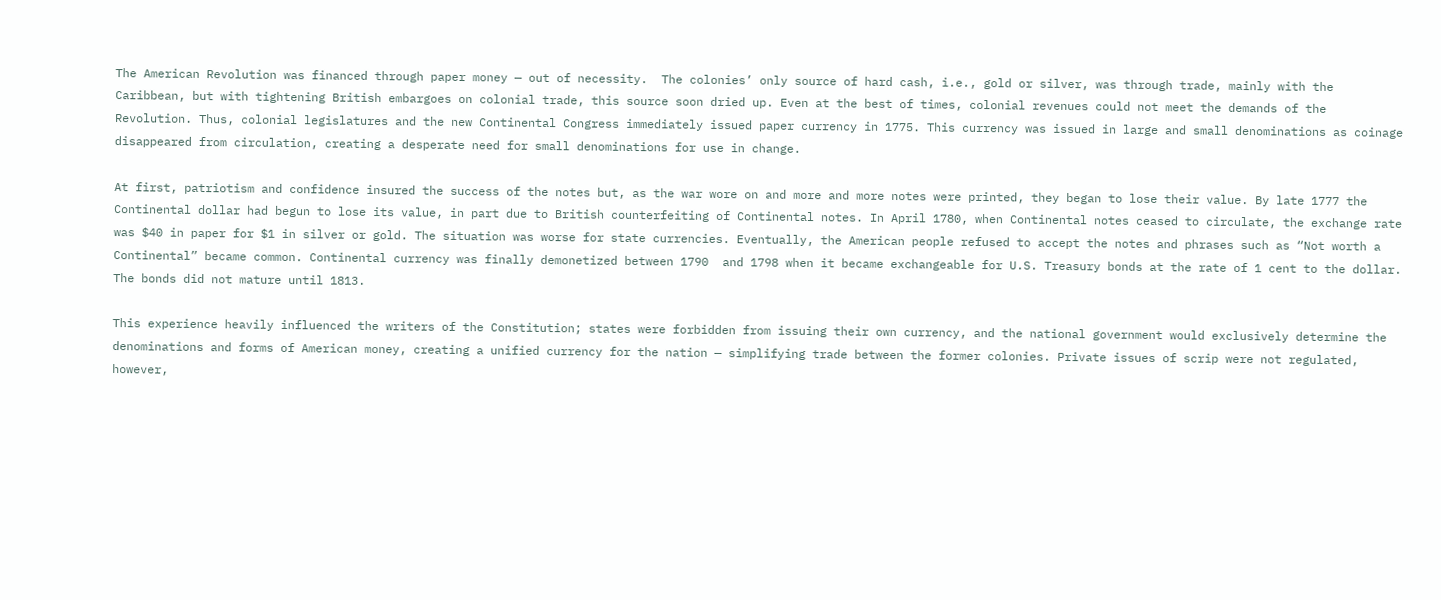The American Revolution was financed through paper money — out of necessity.  The colonies’ only source of hard cash, i.e., gold or silver, was through trade, mainly with the Caribbean, but with tightening British embargoes on colonial trade, this source soon dried up. Even at the best of times, colonial revenues could not meet the demands of the Revolution. Thus, colonial legislatures and the new Continental Congress immediately issued paper currency in 1775. This currency was issued in large and small denominations as coinage disappeared from circulation, creating a desperate need for small denominations for use in change.

At first, patriotism and confidence insured the success of the notes but, as the war wore on and more and more notes were printed, they began to lose their value. By late 1777 the Continental dollar had begun to lose its value, in part due to British counterfeiting of Continental notes. In April 1780, when Continental notes ceased to circulate, the exchange rate was $40 in paper for $1 in silver or gold. The situation was worse for state currencies. Eventually, the American people refused to accept the notes and phrases such as “Not worth a Continental” became common. Continental currency was finally demonetized between 1790  and 1798 when it became exchangeable for U.S. Treasury bonds at the rate of 1 cent to the dollar. The bonds did not mature until 1813.

This experience heavily influenced the writers of the Constitution; states were forbidden from issuing their own currency, and the national government would exclusively determine the denominations and forms of American money, creating a unified currency for the nation — simplifying trade between the former colonies. Private issues of scrip were not regulated, however,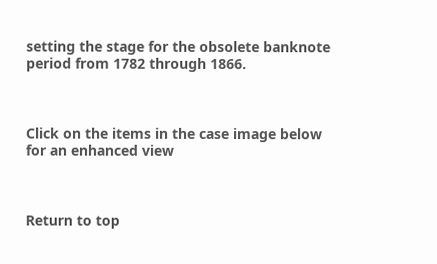setting the stage for the obsolete banknote period from 1782 through 1866.



Click on the items in the case image below for an enhanced view



Return to top